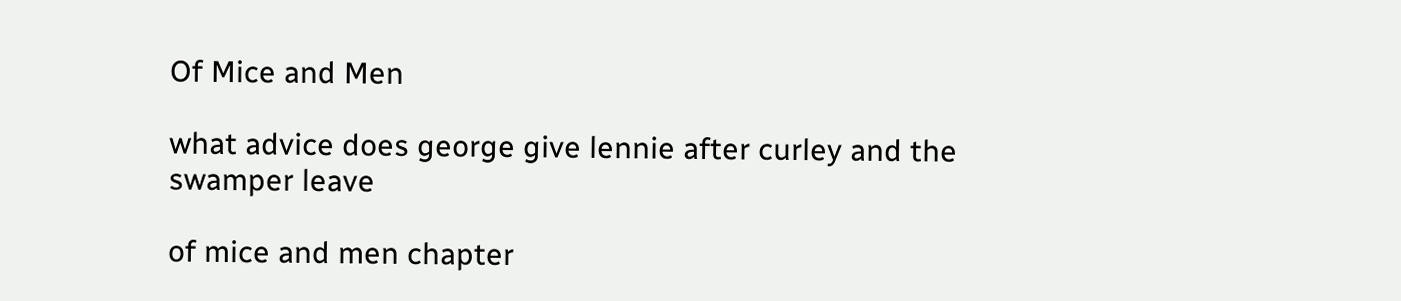Of Mice and Men

what advice does george give lennie after curley and the swamper leave

of mice and men chapter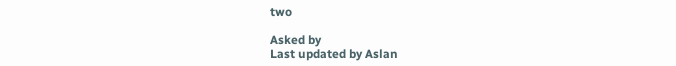two

Asked by
Last updated by Aslan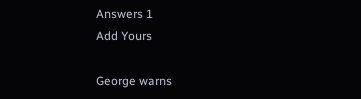Answers 1
Add Yours

George warns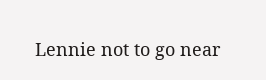Lennie not to go near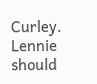Curley. Lennie should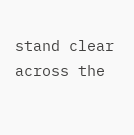stand clear across the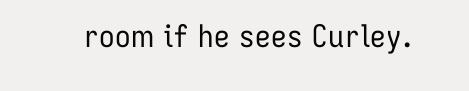room if he sees Curley.